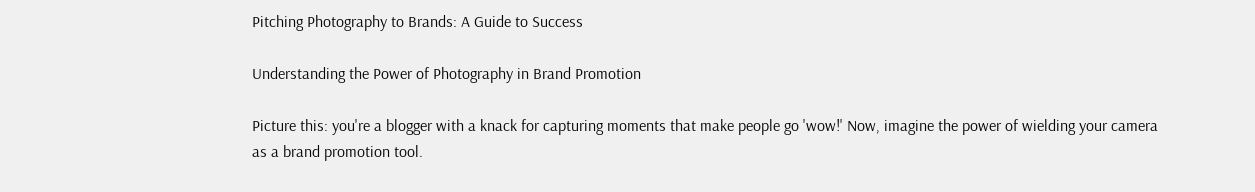Pitching Photography to Brands: A Guide to Success

Understanding the Power of Photography in Brand Promotion

Picture this: you're a blogger with a knack for capturing moments that make people go 'wow!' Now, imagine the power of wielding your camera as a brand promotion tool.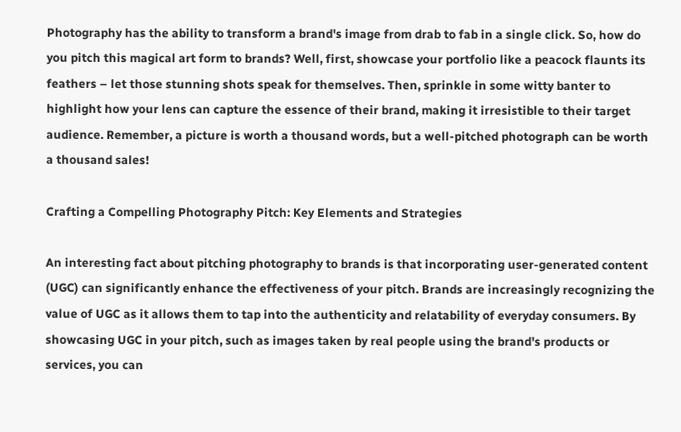Photography has the ability to transform a brand's image from drab to fab in a single click. So, how do you pitch this magical art form to brands? Well, first, showcase your portfolio like a peacock flaunts its feathers – let those stunning shots speak for themselves. Then, sprinkle in some witty banter to highlight how your lens can capture the essence of their brand, making it irresistible to their target audience. Remember, a picture is worth a thousand words, but a well-pitched photograph can be worth a thousand sales!

Crafting a Compelling Photography Pitch: Key Elements and Strategies

An interesting fact about pitching photography to brands is that incorporating user-generated content (UGC) can significantly enhance the effectiveness of your pitch. Brands are increasingly recognizing the value of UGC as it allows them to tap into the authenticity and relatability of everyday consumers. By showcasing UGC in your pitch, such as images taken by real people using the brand's products or services, you can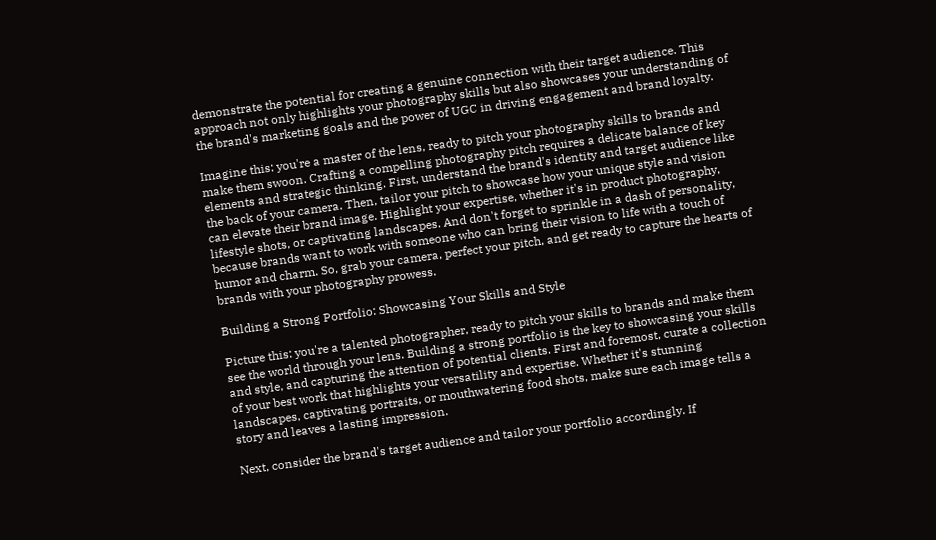demonstrate the potential for creating a genuine connection with their target audience. This approach not only highlights your photography skills but also showcases your understanding of the brand's marketing goals and the power of UGC in driving engagement and brand loyalty.

Imagine this: you're a master of the lens, ready to pitch your photography skills to brands and make them swoon. Crafting a compelling photography pitch requires a delicate balance of key elements and strategic thinking. First, understand the brand's identity and target audience like the back of your camera. Then, tailor your pitch to showcase how your unique style and vision can elevate their brand image. Highlight your expertise, whether it's in product photography, lifestyle shots, or captivating landscapes. And don't forget to sprinkle in a dash of personality, because brands want to work with someone who can bring their vision to life with a touch of humor and charm. So, grab your camera, perfect your pitch, and get ready to capture the hearts of brands with your photography prowess.

Building a Strong Portfolio: Showcasing Your Skills and Style

Picture this: you're a talented photographer, ready to pitch your skills to brands and make them see the world through your lens. Building a strong portfolio is the key to showcasing your skills and style, and capturing the attention of potential clients. First and foremost, curate a collection of your best work that highlights your versatility and expertise. Whether it's stunning landscapes, captivating portraits, or mouthwatering food shots, make sure each image tells a story and leaves a lasting impression.

Next, consider the brand's target audience and tailor your portfolio accordingly. If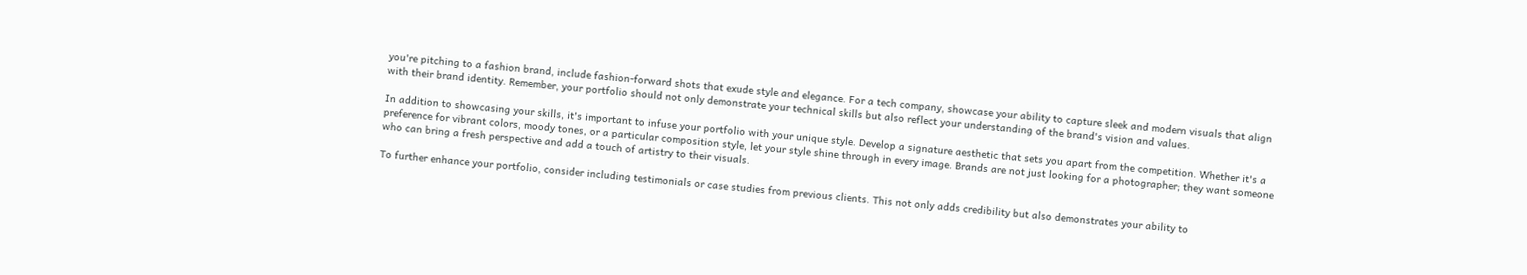you're pitching to a fashion brand, include fashion-forward shots that exude style and elegance. For a tech company, showcase your ability to capture sleek and modern visuals that align with their brand identity. Remember, your portfolio should not only demonstrate your technical skills but also reflect your understanding of the brand's vision and values.

In addition to showcasing your skills, it's important to infuse your portfolio with your unique style. Develop a signature aesthetic that sets you apart from the competition. Whether it's a preference for vibrant colors, moody tones, or a particular composition style, let your style shine through in every image. Brands are not just looking for a photographer; they want someone who can bring a fresh perspective and add a touch of artistry to their visuals.

To further enhance your portfolio, consider including testimonials or case studies from previous clients. This not only adds credibility but also demonstrates your ability to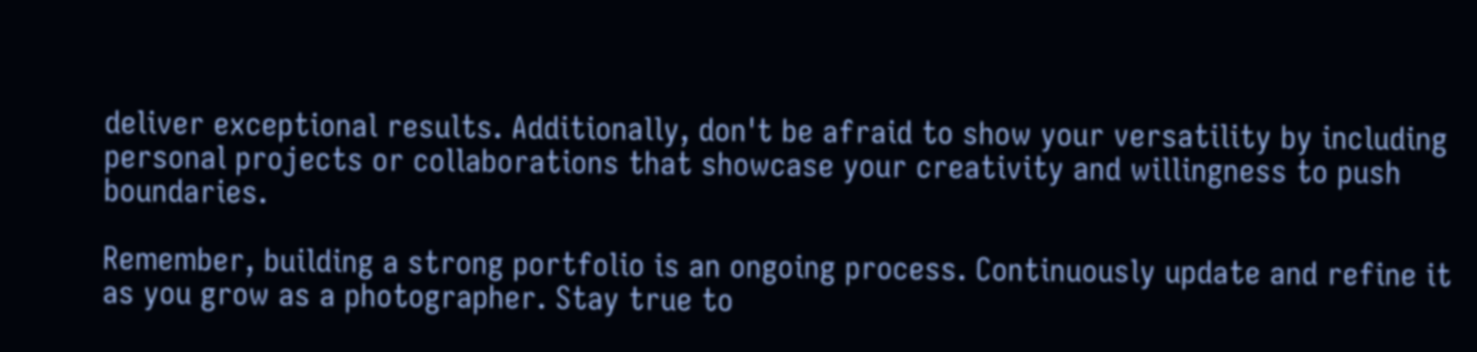deliver exceptional results. Additionally, don't be afraid to show your versatility by including personal projects or collaborations that showcase your creativity and willingness to push boundaries.

Remember, building a strong portfolio is an ongoing process. Continuously update and refine it as you grow as a photographer. Stay true to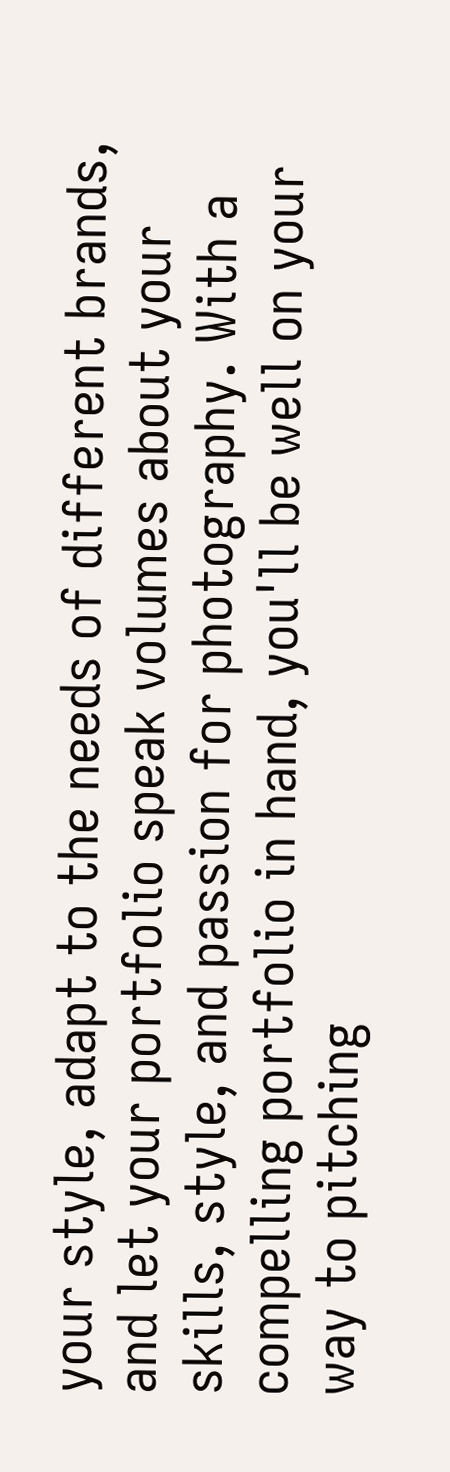your style, adapt to the needs of different brands, and let your portfolio speak volumes about your skills, style, and passion for photography. With a compelling portfolio in hand, you'll be well on your way to pitching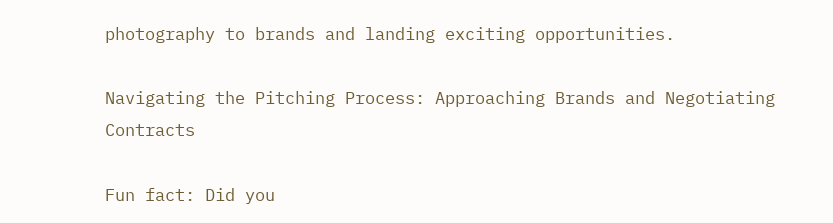photography to brands and landing exciting opportunities.

Navigating the Pitching Process: Approaching Brands and Negotiating Contracts

Fun fact: Did you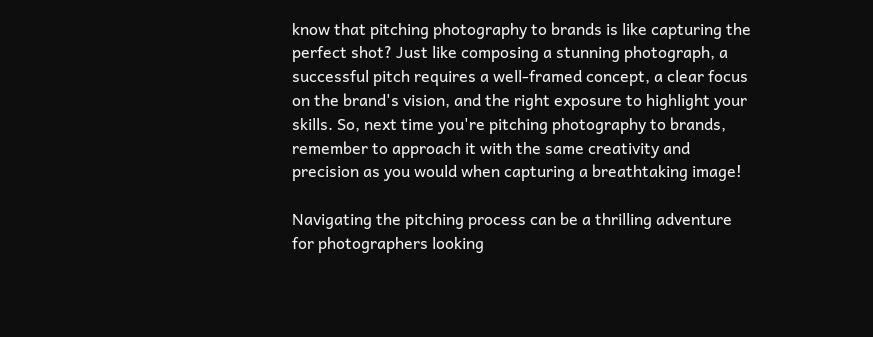know that pitching photography to brands is like capturing the perfect shot? Just like composing a stunning photograph, a successful pitch requires a well-framed concept, a clear focus on the brand's vision, and the right exposure to highlight your skills. So, next time you're pitching photography to brands, remember to approach it with the same creativity and precision as you would when capturing a breathtaking image!

Navigating the pitching process can be a thrilling adventure for photographers looking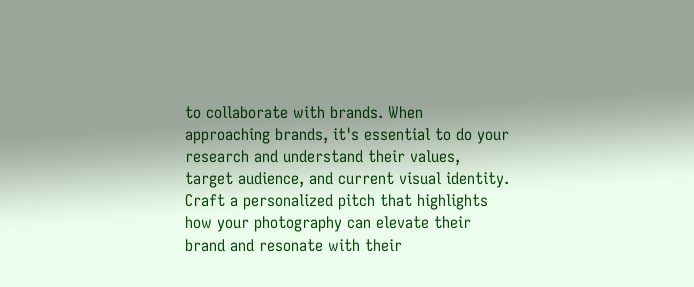to collaborate with brands. When approaching brands, it's essential to do your research and understand their values, target audience, and current visual identity. Craft a personalized pitch that highlights how your photography can elevate their brand and resonate with their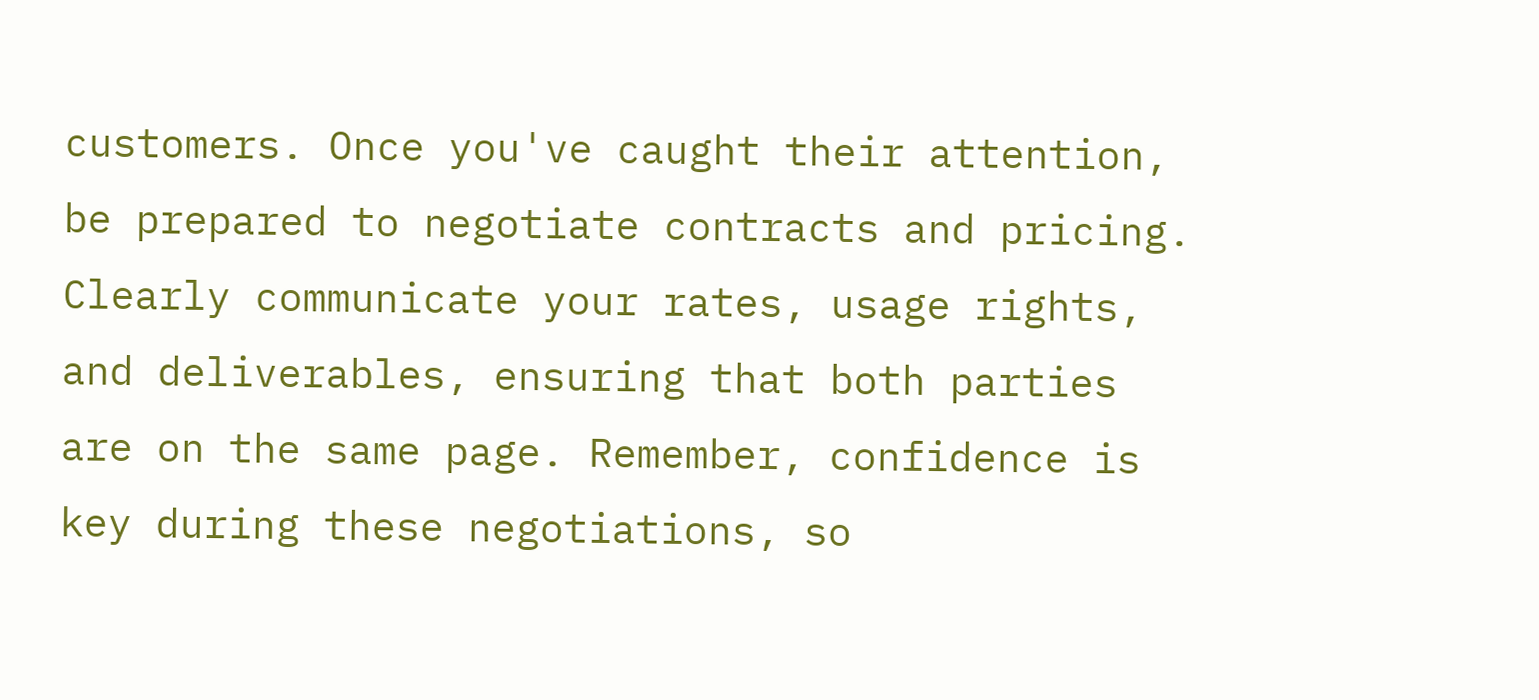customers. Once you've caught their attention, be prepared to negotiate contracts and pricing. Clearly communicate your rates, usage rights, and deliverables, ensuring that both parties are on the same page. Remember, confidence is key during these negotiations, so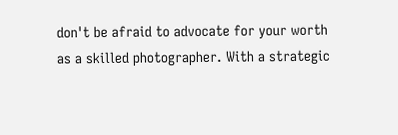don't be afraid to advocate for your worth as a skilled photographer. With a strategic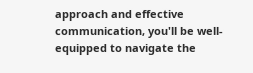approach and effective communication, you'll be well-equipped to navigate the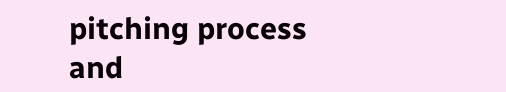pitching process and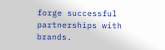forge successful partnerships with brands.